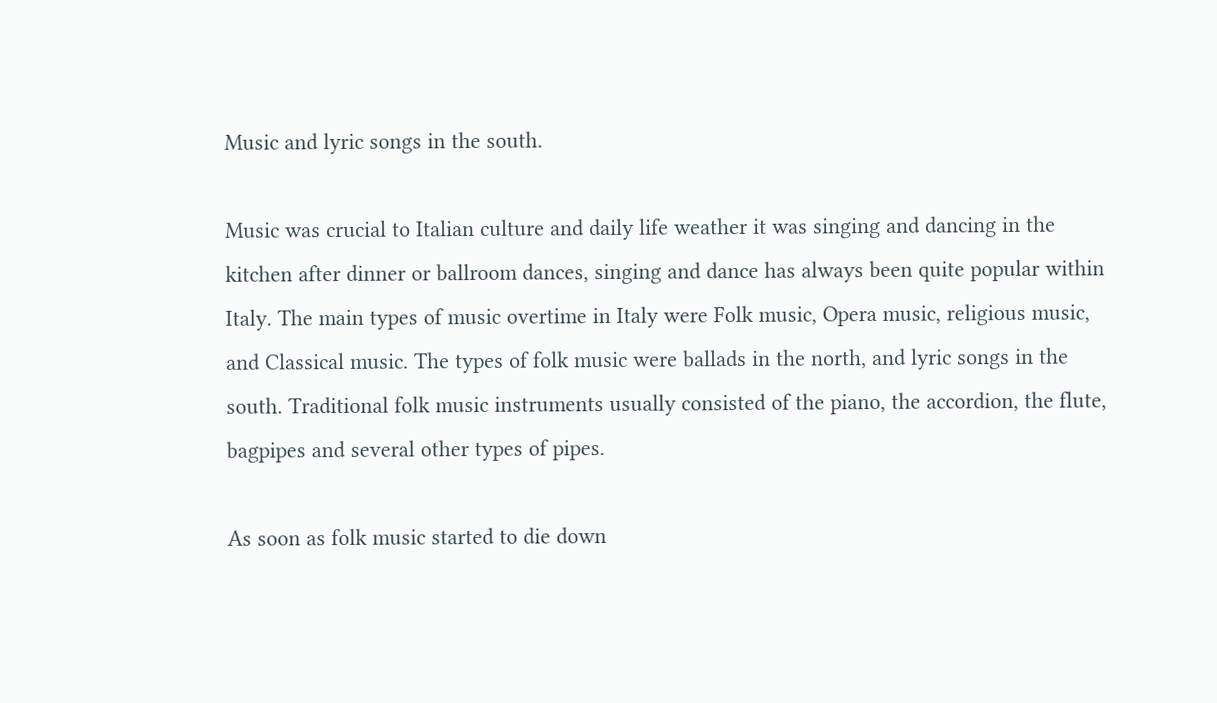Music and lyric songs in the south.

Music was crucial to Italian culture and daily life weather it was singing and dancing in the kitchen after dinner or ballroom dances, singing and dance has always been quite popular within Italy. The main types of music overtime in Italy were Folk music, Opera music, religious music, and Classical music. The types of folk music were ballads in the north, and lyric songs in the south. Traditional folk music instruments usually consisted of the piano, the accordion, the flute, bagpipes and several other types of pipes.

As soon as folk music started to die down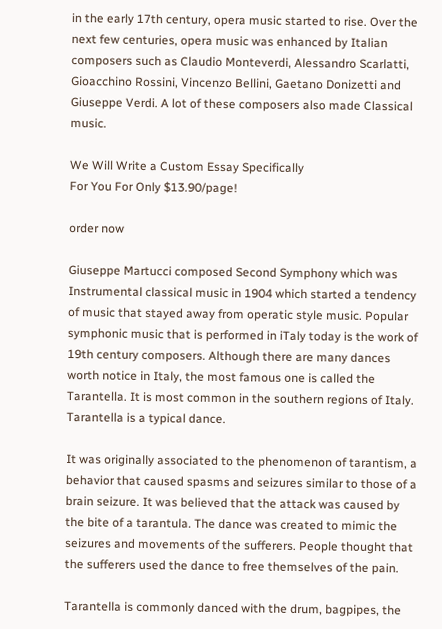in the early 17th century, opera music started to rise. Over the next few centuries, opera music was enhanced by Italian composers such as Claudio Monteverdi, Alessandro Scarlatti, Gioacchino Rossini, Vincenzo Bellini, Gaetano Donizetti and Giuseppe Verdi. A lot of these composers also made Classical music.

We Will Write a Custom Essay Specifically
For You For Only $13.90/page!

order now

Giuseppe Martucci composed Second Symphony which was Instrumental classical music in 1904 which started a tendency of music that stayed away from operatic style music. Popular symphonic music that is performed in iTaly today is the work of 19th century composers. Although there are many dances worth notice in Italy, the most famous one is called the Tarantella. It is most common in the southern regions of Italy. Tarantella is a typical dance.

It was originally associated to the phenomenon of tarantism, a behavior that caused spasms and seizures similar to those of a brain seizure. It was believed that the attack was caused by the bite of a tarantula. The dance was created to mimic the seizures and movements of the sufferers. People thought that the sufferers used the dance to free themselves of the pain.

Tarantella is commonly danced with the drum, bagpipes, the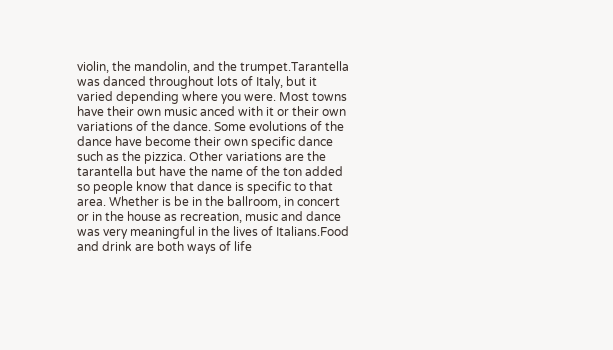violin, the mandolin, and the trumpet.Tarantella was danced throughout lots of Italy, but it varied depending where you were. Most towns have their own music anced with it or their own variations of the dance. Some evolutions of the dance have become their own specific dance such as the pizzica. Other variations are the tarantella but have the name of the ton added so people know that dance is specific to that area. Whether is be in the ballroom, in concert or in the house as recreation, music and dance was very meaningful in the lives of Italians.Food and drink are both ways of life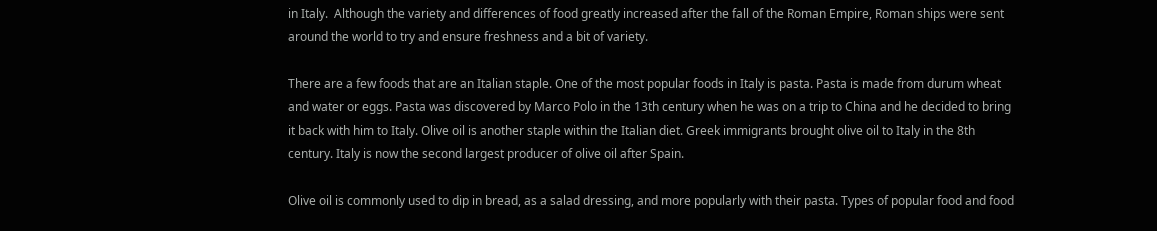in Italy.  Although the variety and differences of food greatly increased after the fall of the Roman Empire, Roman ships were sent around the world to try and ensure freshness and a bit of variety.

There are a few foods that are an Italian staple. One of the most popular foods in Italy is pasta. Pasta is made from durum wheat and water or eggs. Pasta was discovered by Marco Polo in the 13th century when he was on a trip to China and he decided to bring it back with him to Italy. Olive oil is another staple within the Italian diet. Greek immigrants brought olive oil to Italy in the 8th century. Italy is now the second largest producer of olive oil after Spain.

Olive oil is commonly used to dip in bread, as a salad dressing, and more popularly with their pasta. Types of popular food and food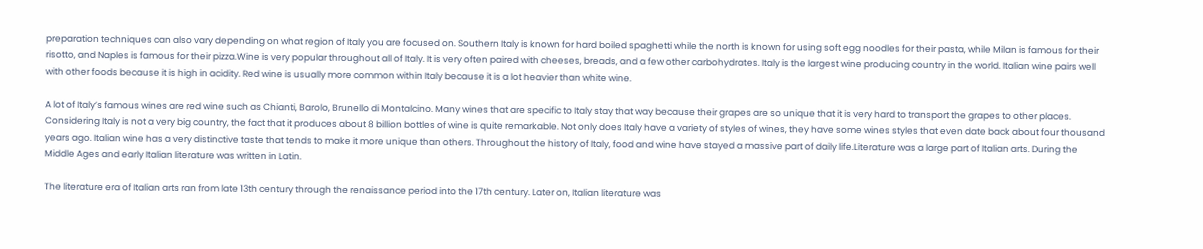preparation techniques can also vary depending on what region of Italy you are focused on. Southern Italy is known for hard boiled spaghetti while the north is known for using soft egg noodles for their pasta, while Milan is famous for their risotto, and Naples is famous for their pizza.Wine is very popular throughout all of Italy. It is very often paired with cheeses, breads, and a few other carbohydrates. Italy is the largest wine producing country in the world. Italian wine pairs well with other foods because it is high in acidity. Red wine is usually more common within Italy because it is a lot heavier than white wine.

A lot of Italy’s famous wines are red wine such as Chianti, Barolo, Brunello di Montalcino. Many wines that are specific to Italy stay that way because their grapes are so unique that it is very hard to transport the grapes to other places. Considering Italy is not a very big country, the fact that it produces about 8 billion bottles of wine is quite remarkable. Not only does Italy have a variety of styles of wines, they have some wines styles that even date back about four thousand years ago. Italian wine has a very distinctive taste that tends to make it more unique than others. Throughout the history of Italy, food and wine have stayed a massive part of daily life.Literature was a large part of Italian arts. During the Middle Ages and early Italian literature was written in Latin.

The literature era of Italian arts ran from late 13th century through the renaissance period into the 17th century. Later on, Italian literature was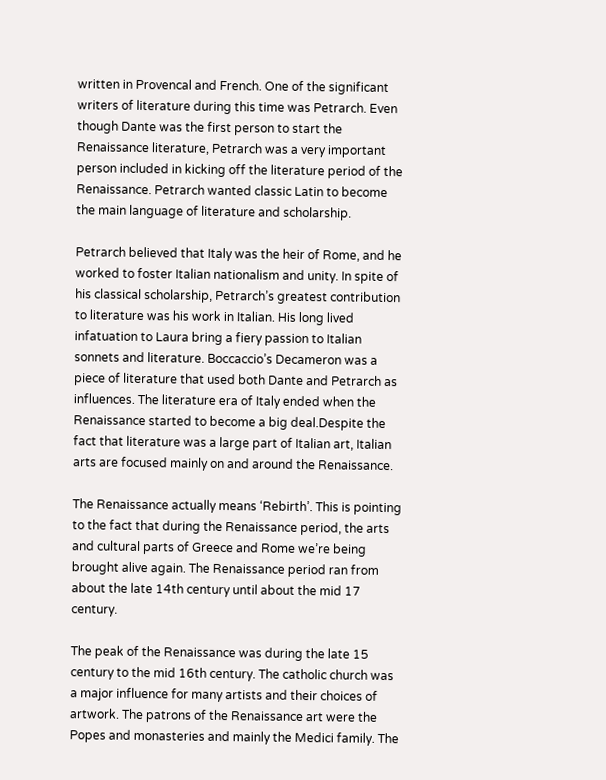written in Provencal and French. One of the significant writers of literature during this time was Petrarch. Even though Dante was the first person to start the Renaissance literature, Petrarch was a very important person included in kicking off the literature period of the Renaissance. Petrarch wanted classic Latin to become the main language of literature and scholarship.

Petrarch believed that Italy was the heir of Rome, and he worked to foster Italian nationalism and unity. In spite of his classical scholarship, Petrarch’s greatest contribution to literature was his work in Italian. His long lived infatuation to Laura bring a fiery passion to Italian sonnets and literature. Boccaccio’s Decameron was a piece of literature that used both Dante and Petrarch as influences. The literature era of Italy ended when the Renaissance started to become a big deal.Despite the fact that literature was a large part of Italian art, Italian arts are focused mainly on and around the Renaissance.

The Renaissance actually means ‘Rebirth’. This is pointing to the fact that during the Renaissance period, the arts and cultural parts of Greece and Rome we’re being brought alive again. The Renaissance period ran from about the late 14th century until about the mid 17 century.

The peak of the Renaissance was during the late 15 century to the mid 16th century. The catholic church was a major influence for many artists and their choices of artwork. The patrons of the Renaissance art were the Popes and monasteries and mainly the Medici family. The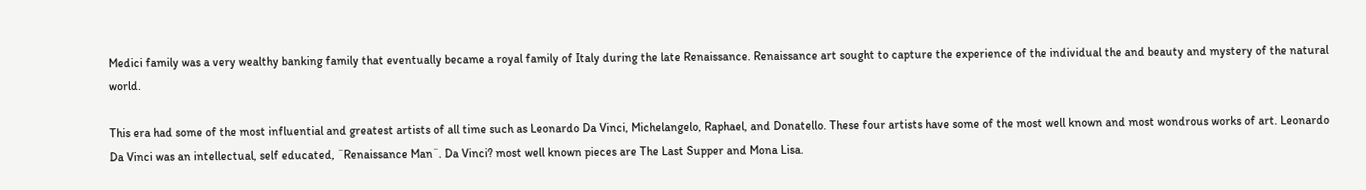Medici family was a very wealthy banking family that eventually became a royal family of Italy during the late Renaissance. Renaissance art sought to capture the experience of the individual the and beauty and mystery of the natural world.

This era had some of the most influential and greatest artists of all time such as Leonardo Da Vinci, Michelangelo, Raphael, and Donatello. These four artists have some of the most well known and most wondrous works of art. Leonardo Da Vinci was an intellectual, self educated, ¨Renaissance Man¨. Da Vinci? most well known pieces are The Last Supper and Mona Lisa.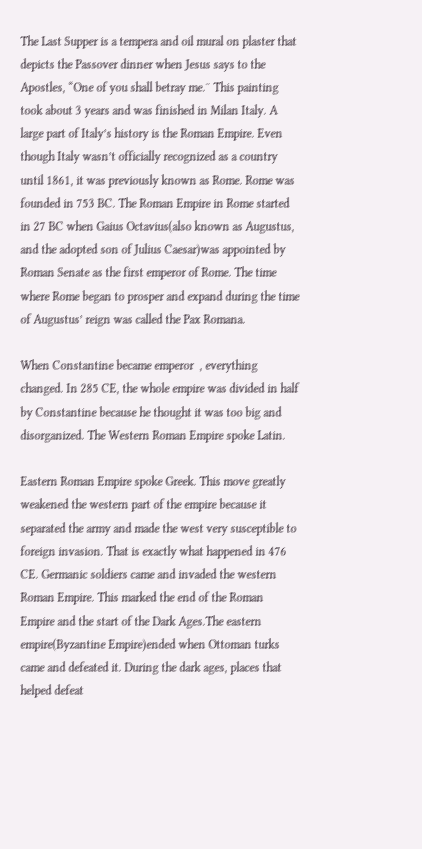The Last Supper is a tempera and oil mural on plaster that depicts the Passover dinner when Jesus says to the Apostles, “One of you shall betray me.¨ This painting took about 3 years and was finished in Milan Italy. A large part of Italy’s history is the Roman Empire. Even though Italy wasn’t officially recognized as a country until 1861, it was previously known as Rome. Rome was founded in 753 BC. The Roman Empire in Rome started in 27 BC when Gaius Octavius(also known as Augustus, and the adopted son of Julius Caesar)was appointed by Roman Senate as the first emperor of Rome. The time where Rome began to prosper and expand during the time of Augustus’ reign was called the Pax Romana.

When Constantine became emperor  , everything changed. In 285 CE, the whole empire was divided in half by Constantine because he thought it was too big and disorganized. The Western Roman Empire spoke Latin.

Eastern Roman Empire spoke Greek. This move greatly weakened the western part of the empire because it separated the army and made the west very susceptible to foreign invasion. That is exactly what happened in 476 CE. Germanic soldiers came and invaded the western Roman Empire. This marked the end of the Roman Empire and the start of the Dark Ages.The eastern empire(Byzantine Empire)ended when Ottoman turks came and defeated it. During the dark ages, places that helped defeat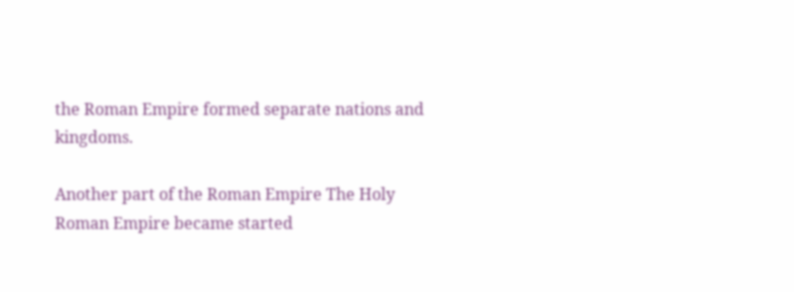the Roman Empire formed separate nations and kingdoms.

Another part of the Roman Empire The Holy Roman Empire became started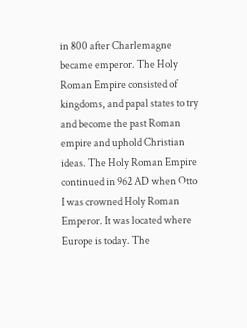in 800 after Charlemagne became emperor. The Holy Roman Empire consisted of kingdoms, and papal states to try and become the past Roman empire and uphold Christian ideas. The Holy Roman Empire continued in 962 AD when Otto I was crowned Holy Roman Emperor. It was located where Europe is today. The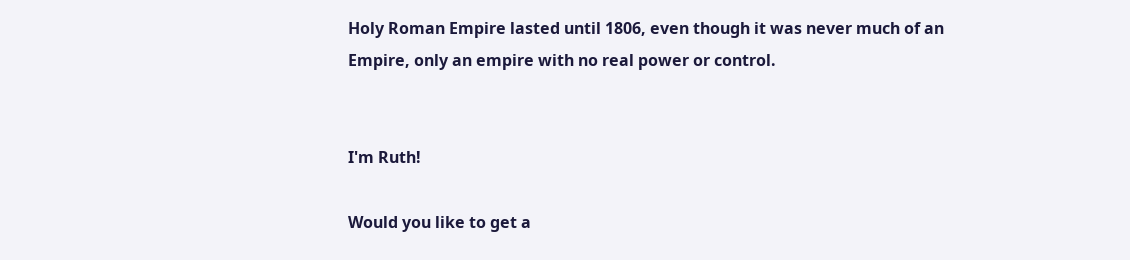Holy Roman Empire lasted until 1806, even though it was never much of an Empire, only an empire with no real power or control.


I'm Ruth!

Would you like to get a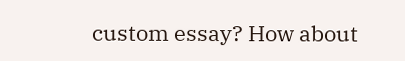custom essay? How about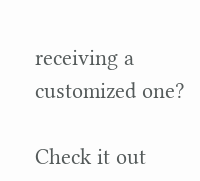receiving a customized one?

Check it out